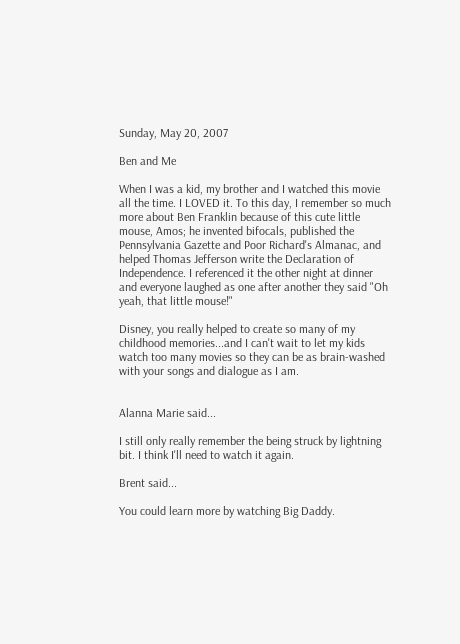Sunday, May 20, 2007

Ben and Me

When I was a kid, my brother and I watched this movie all the time. I LOVED it. To this day, I remember so much more about Ben Franklin because of this cute little mouse, Amos; he invented bifocals, published the Pennsylvania Gazette and Poor Richard's Almanac, and helped Thomas Jefferson write the Declaration of Independence. I referenced it the other night at dinner and everyone laughed as one after another they said "Oh yeah, that little mouse!"

Disney, you really helped to create so many of my childhood memories...and I can't wait to let my kids watch too many movies so they can be as brain-washed with your songs and dialogue as I am.


Alanna Marie said...

I still only really remember the being struck by lightning bit. I think I'll need to watch it again.

Brent said...

You could learn more by watching Big Daddy.